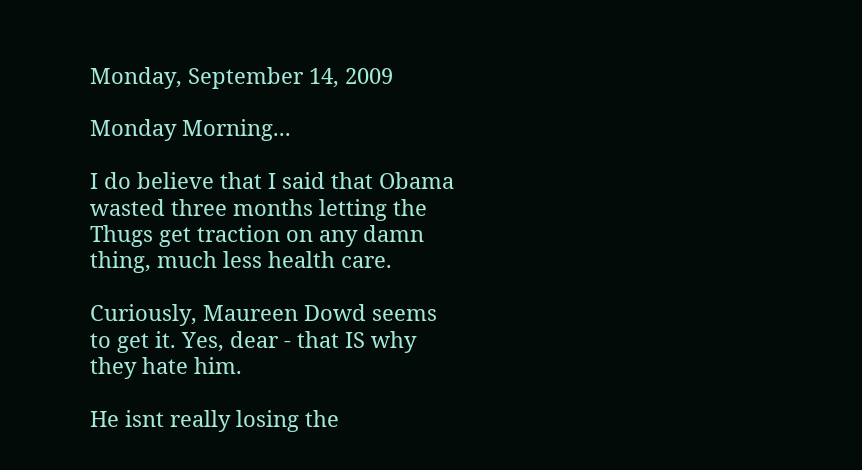Monday, September 14, 2009

Monday Morning...

I do believe that I said that Obama wasted three months letting the Thugs get traction on any damn thing, much less health care.

Curiously, Maureen Dowd seems to get it. Yes, dear - that IS why they hate him.

He isnt really losing the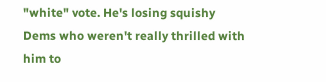"white" vote. He's losing squishy Dems who weren't really thrilled with him to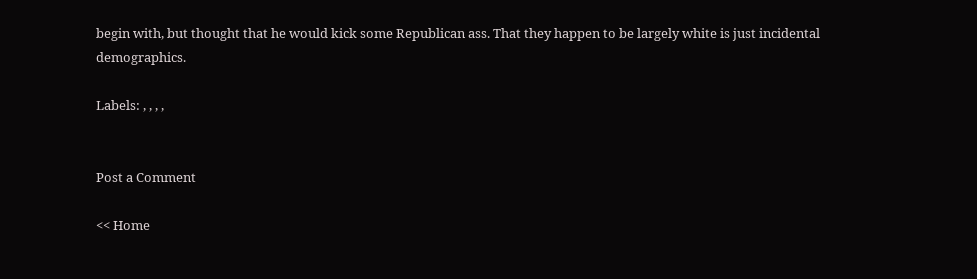begin with, but thought that he would kick some Republican ass. That they happen to be largely white is just incidental demographics.

Labels: , , , ,


Post a Comment

<< Home